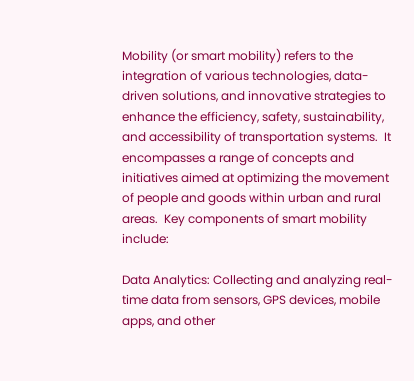Mobility (or smart mobility) refers to the integration of various technologies, data-driven solutions, and innovative strategies to enhance the efficiency, safety, sustainability, and accessibility of transportation systems.  It encompasses a range of concepts and initiatives aimed at optimizing the movement of people and goods within urban and rural areas.  Key components of smart mobility include:

Data Analytics: Collecting and analyzing real-time data from sensors, GPS devices, mobile apps, and other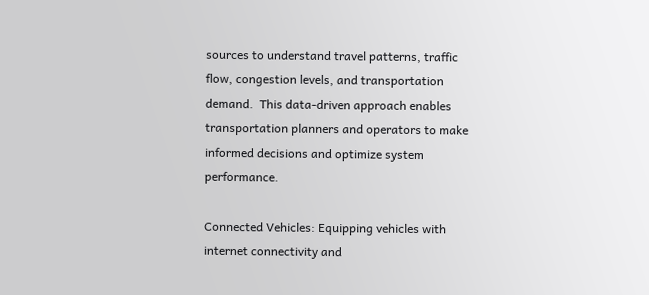sources to understand travel patterns, traffic flow, congestion levels, and transportation demand.  This data-driven approach enables transportation planners and operators to make informed decisions and optimize system performance.

Connected Vehicles: Equipping vehicles with internet connectivity and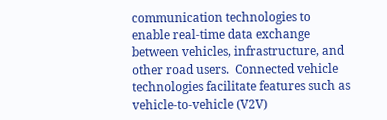communication technologies to enable real-time data exchange between vehicles, infrastructure, and other road users.  Connected vehicle technologies facilitate features such as vehicle-to-vehicle (V2V)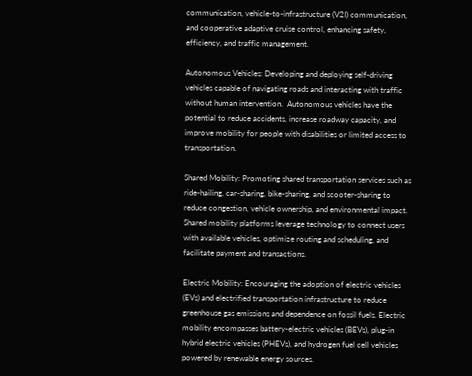communication, vehicle-to-infrastructure (V2I) communication, and cooperative adaptive cruise control, enhancing safety, efficiency, and traffic management.

Autonomous Vehicles: Developing and deploying self-driving vehicles capable of navigating roads and interacting with traffic without human intervention.  Autonomous vehicles have the potential to reduce accidents, increase roadway capacity, and improve mobility for people with disabilities or limited access to transportation.

Shared Mobility: Promoting shared transportation services such as ride-hailing, car-sharing, bike-sharing, and scooter-sharing to reduce congestion, vehicle ownership, and environmental impact.  Shared mobility platforms leverage technology to connect users with available vehicles, optimize routing and scheduling, and facilitate payment and transactions.

Electric Mobility: Encouraging the adoption of electric vehicles (EVs) and electrified transportation infrastructure to reduce greenhouse gas emissions and dependence on fossil fuels. Electric mobility encompasses battery-electric vehicles (BEVs), plug-in hybrid electric vehicles (PHEVs), and hydrogen fuel cell vehicles powered by renewable energy sources.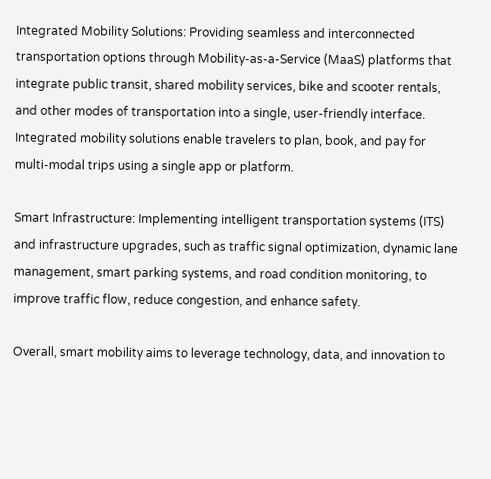Integrated Mobility Solutions: Providing seamless and interconnected transportation options through Mobility-as-a-Service (MaaS) platforms that integrate public transit, shared mobility services, bike and scooter rentals, and other modes of transportation into a single, user-friendly interface.  Integrated mobility solutions enable travelers to plan, book, and pay for multi-modal trips using a single app or platform.

Smart Infrastructure: Implementing intelligent transportation systems (ITS) and infrastructure upgrades, such as traffic signal optimization, dynamic lane management, smart parking systems, and road condition monitoring, to improve traffic flow, reduce congestion, and enhance safety.

Overall, smart mobility aims to leverage technology, data, and innovation to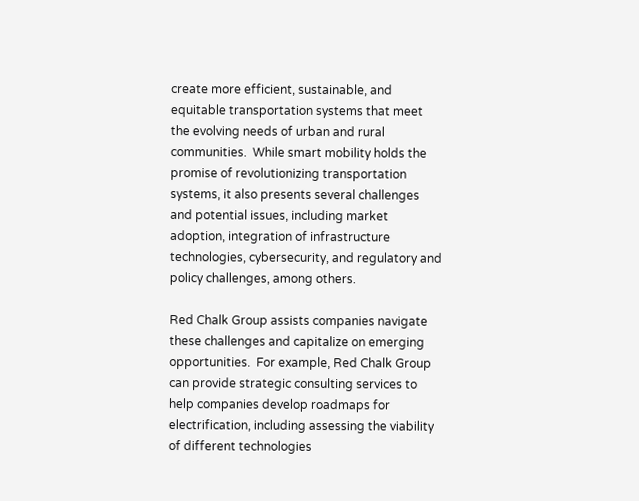create more efficient, sustainable, and equitable transportation systems that meet the evolving needs of urban and rural communities.  While smart mobility holds the promise of revolutionizing transportation systems, it also presents several challenges and potential issues, including market adoption, integration of infrastructure technologies, cybersecurity, and regulatory and policy challenges, among others.

Red Chalk Group assists companies navigate these challenges and capitalize on emerging opportunities.  For example, Red Chalk Group can provide strategic consulting services to help companies develop roadmaps for electrification, including assessing the viability of different technologies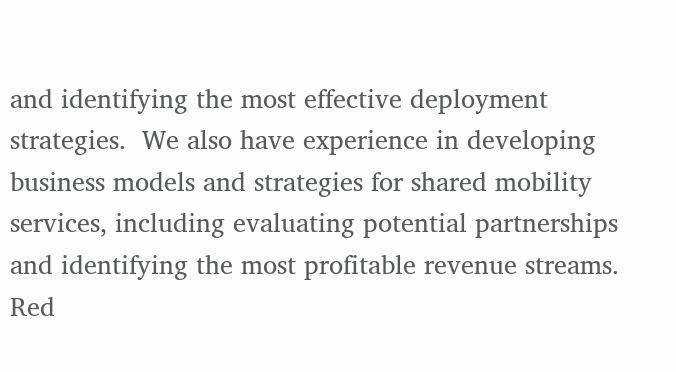and identifying the most effective deployment strategies.  We also have experience in developing business models and strategies for shared mobility services, including evaluating potential partnerships and identifying the most profitable revenue streams.   Red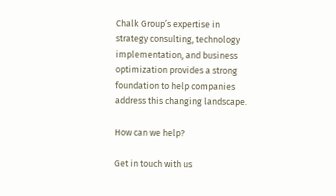Chalk Group’s expertise in strategy consulting, technology implementation, and business optimization provides a strong foundation to help companies address this changing landscape.

How can we help?

Get in touch with us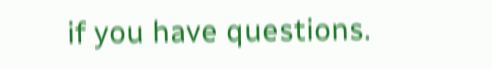if you have questions.